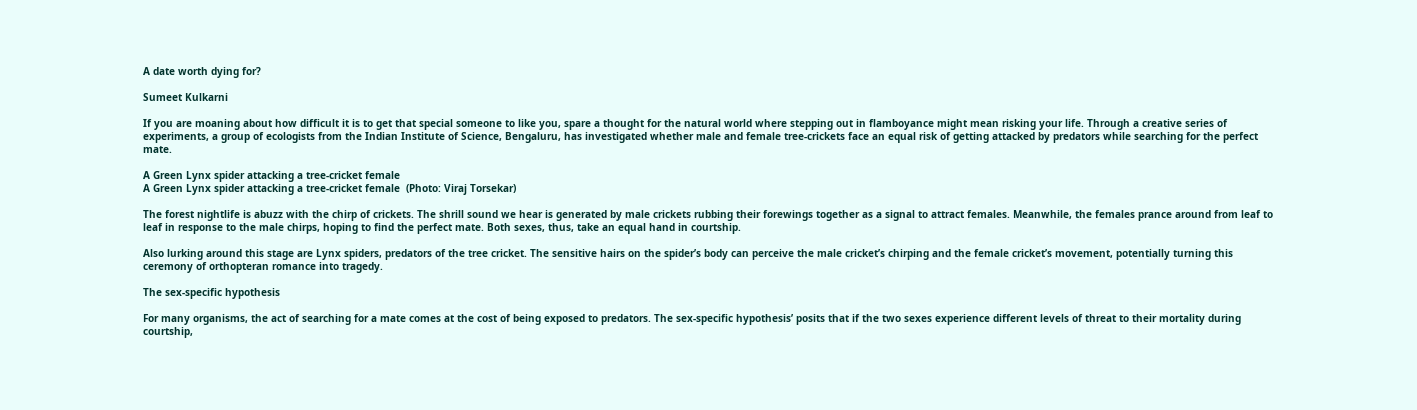A date worth dying for?

Sumeet Kulkarni

If you are moaning about how difficult it is to get that special someone to like you, spare a thought for the natural world where stepping out in flamboyance might mean risking your life. Through a creative series of experiments, a group of ecologists from the Indian Institute of Science, Bengaluru, has investigated whether male and female tree-crickets face an equal risk of getting attacked by predators while searching for the perfect mate.

A Green Lynx spider attacking a tree-cricket female
A Green Lynx spider attacking a tree-cricket female  (Photo: Viraj Torsekar)

The forest nightlife is abuzz with the chirp of crickets. The shrill sound we hear is generated by male crickets rubbing their forewings together as a signal to attract females. Meanwhile, the females prance around from leaf to leaf in response to the male chirps, hoping to find the perfect mate. Both sexes, thus, take an equal hand in courtship.

Also lurking around this stage are Lynx spiders, predators of the tree cricket. The sensitive hairs on the spider’s body can perceive the male cricket’s chirping and the female cricket’s movement, potentially turning this ceremony of orthopteran romance into tragedy.

The sex-specific hypothesis

For many organisms, the act of searching for a mate comes at the cost of being exposed to predators. The sex-specific hypothesis’ posits that if the two sexes experience different levels of threat to their mortality during courtship,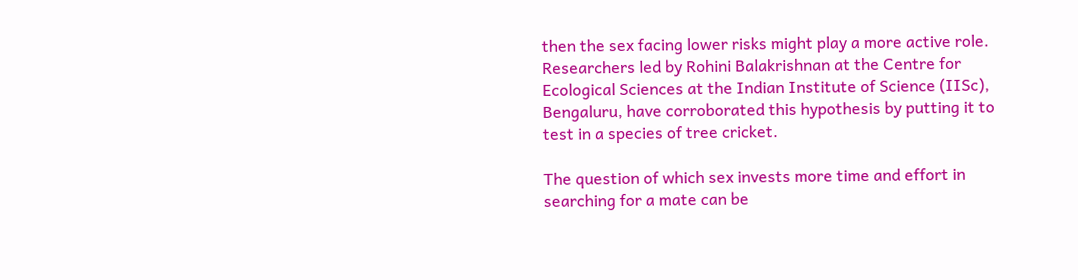then the sex facing lower risks might play a more active role. Researchers led by Rohini Balakrishnan at the Centre for Ecological Sciences at the Indian Institute of Science (IISc), Bengaluru, have corroborated this hypothesis by putting it to test in a species of tree cricket.

The question of which sex invests more time and effort in searching for a mate can be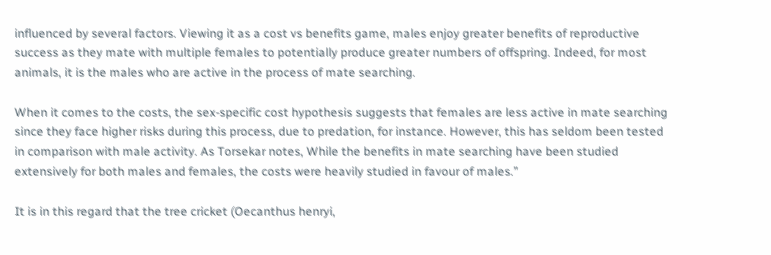influenced by several factors. Viewing it as a cost vs benefits game, males enjoy greater benefits of reproductive success as they mate with multiple females to potentially produce greater numbers of offspring. Indeed, for most animals, it is the males who are active in the process of mate searching.

When it comes to the costs, the sex-specific cost hypothesis suggests that females are less active in mate searching since they face higher risks during this process, due to predation, for instance. However, this has seldom been tested in comparison with male activity. As Torsekar notes, While the benefits in mate searching have been studied extensively for both males and females, the costs were heavily studied in favour of males.”

It is in this regard that the tree cricket (Oecanthus henryi,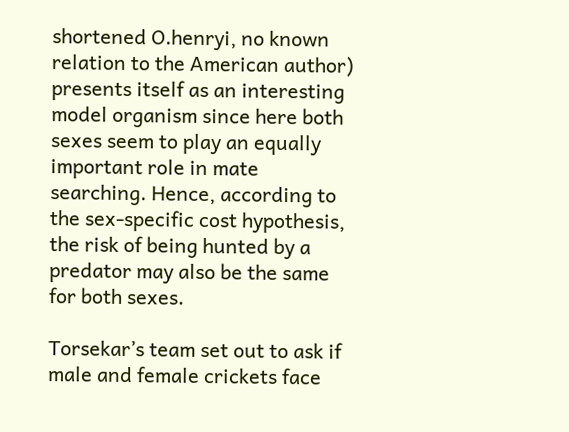shortened O.henryi, no known relation to the American author) presents itself as an interesting model organism since here both sexes seem to play an equally important role in mate searching. Hence, according to the sex-specific cost hypothesis, the risk of being hunted by a predator may also be the same for both sexes.

Torsekar’s team set out to ask if male and female crickets face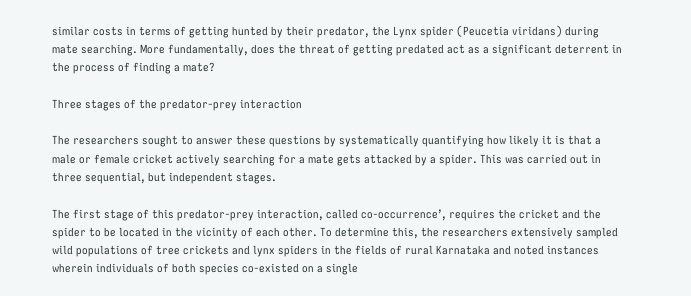similar costs in terms of getting hunted by their predator, the Lynx spider (Peucetia viridans) during mate searching. More fundamentally, does the threat of getting predated act as a significant deterrent in the process of finding a mate?

Three stages of the predator-prey interaction

The researchers sought to answer these questions by systematically quantifying how likely it is that a male or female cricket actively searching for a mate gets attacked by a spider. This was carried out in three sequential, but independent stages.

The first stage of this predator-prey interaction, called co-occurrence’, requires the cricket and the spider to be located in the vicinity of each other. To determine this, the researchers extensively sampled wild populations of tree crickets and lynx spiders in the fields of rural Karnataka and noted instances wherein individuals of both species co-existed on a single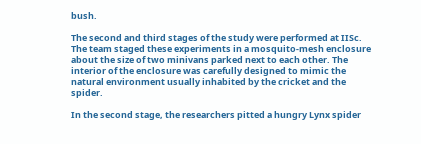bush.

The second and third stages of the study were performed at IISc. The team staged these experiments in a mosquito-mesh enclosure about the size of two minivans parked next to each other. The interior of the enclosure was carefully designed to mimic the natural environment usually inhabited by the cricket and the spider.

In the second stage, the researchers pitted a hungry Lynx spider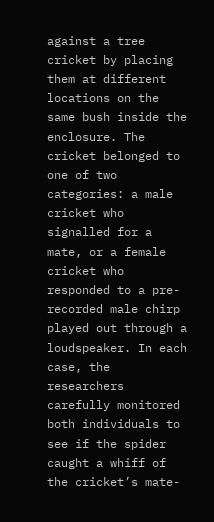against a tree cricket by placing them at different locations on the same bush inside the enclosure. The cricket belonged to one of two categories: a male cricket who signalled for a mate, or a female cricket who responded to a pre-recorded male chirp played out through a loudspeaker. In each case, the researchers carefully monitored both individuals to see if the spider caught a whiff of the cricket’s mate-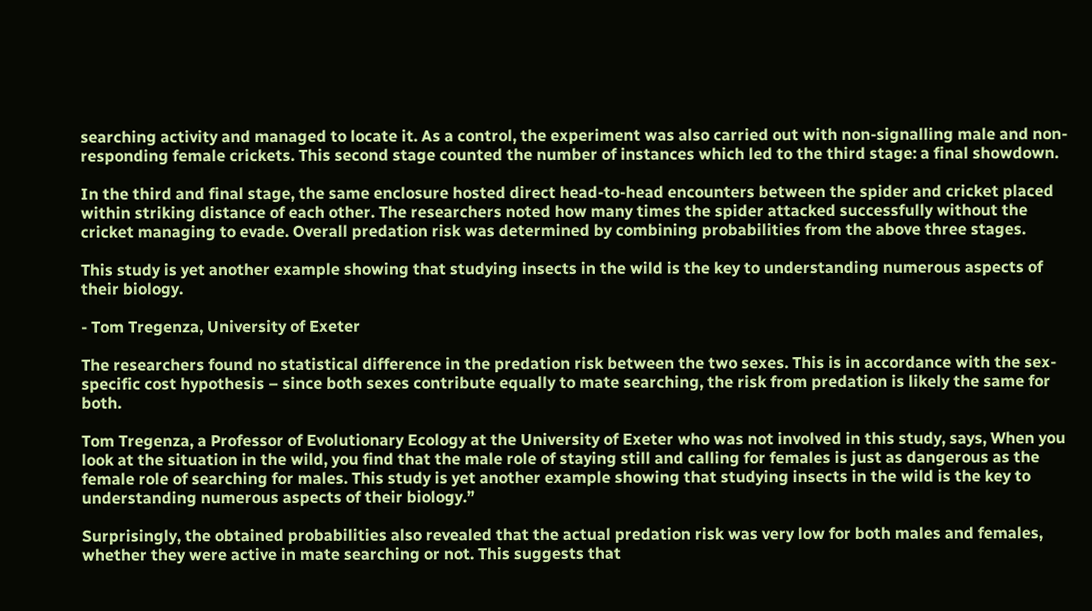searching activity and managed to locate it. As a control, the experiment was also carried out with non-signalling male and non-responding female crickets. This second stage counted the number of instances which led to the third stage: a final showdown.

In the third and final stage, the same enclosure hosted direct head-to-head encounters between the spider and cricket placed within striking distance of each other. The researchers noted how many times the spider attacked successfully without the cricket managing to evade. Overall predation risk was determined by combining probabilities from the above three stages.

This study is yet another example showing that studying insects in the wild is the key to understanding numerous aspects of their biology.

- Tom Tregenza, University of Exeter

The researchers found no statistical difference in the predation risk between the two sexes. This is in accordance with the sex-specific cost hypothesis – since both sexes contribute equally to mate searching, the risk from predation is likely the same for both.

Tom Tregenza, a Professor of Evolutionary Ecology at the University of Exeter who was not involved in this study, says, When you look at the situation in the wild, you find that the male role of staying still and calling for females is just as dangerous as the female role of searching for males. This study is yet another example showing that studying insects in the wild is the key to understanding numerous aspects of their biology.”

Surprisingly, the obtained probabilities also revealed that the actual predation risk was very low for both males and females, whether they were active in mate searching or not. This suggests that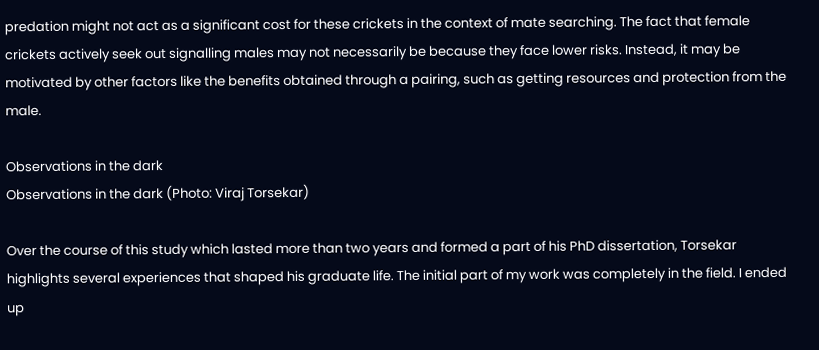predation might not act as a significant cost for these crickets in the context of mate searching. The fact that female crickets actively seek out signalling males may not necessarily be because they face lower risks. Instead, it may be motivated by other factors like the benefits obtained through a pairing, such as getting resources and protection from the male.

Observations in the dark
Observations in the dark (Photo: Viraj Torsekar)

Over the course of this study which lasted more than two years and formed a part of his PhD dissertation, Torsekar highlights several experiences that shaped his graduate life. The initial part of my work was completely in the field. I ended up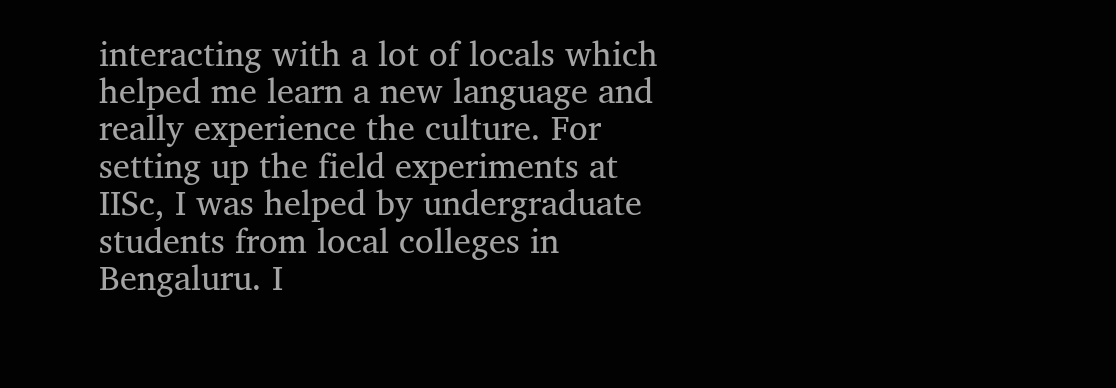interacting with a lot of locals which helped me learn a new language and really experience the culture. For setting up the field experiments at IISc, I was helped by undergraduate students from local colleges in Bengaluru. I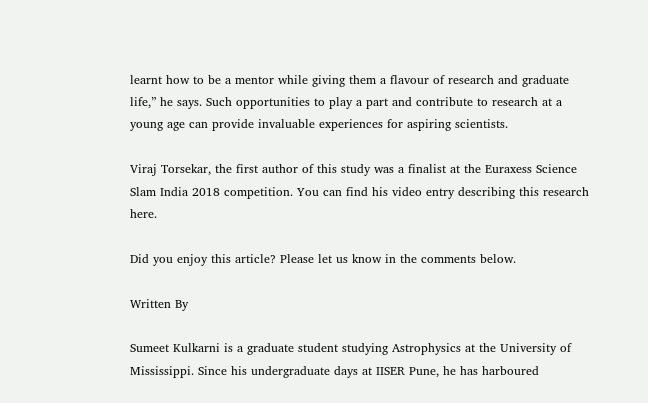learnt how to be a mentor while giving them a flavour of research and graduate life,” he says. Such opportunities to play a part and contribute to research at a young age can provide invaluable experiences for aspiring scientists.

Viraj Torsekar, the first author of this study was a finalist at the Euraxess Science Slam India 2018 competition. You can find his video entry describing this research here.

Did you enjoy this article? Please let us know in the comments below.

Written By

Sumeet Kulkarni is a graduate student studying Astrophysics at the University of Mississippi. Since his undergraduate days at IISER Pune, he has harboured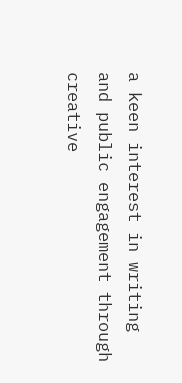a keen interest in writing and public engagement through creative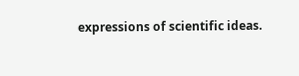expressions of scientific ideas.